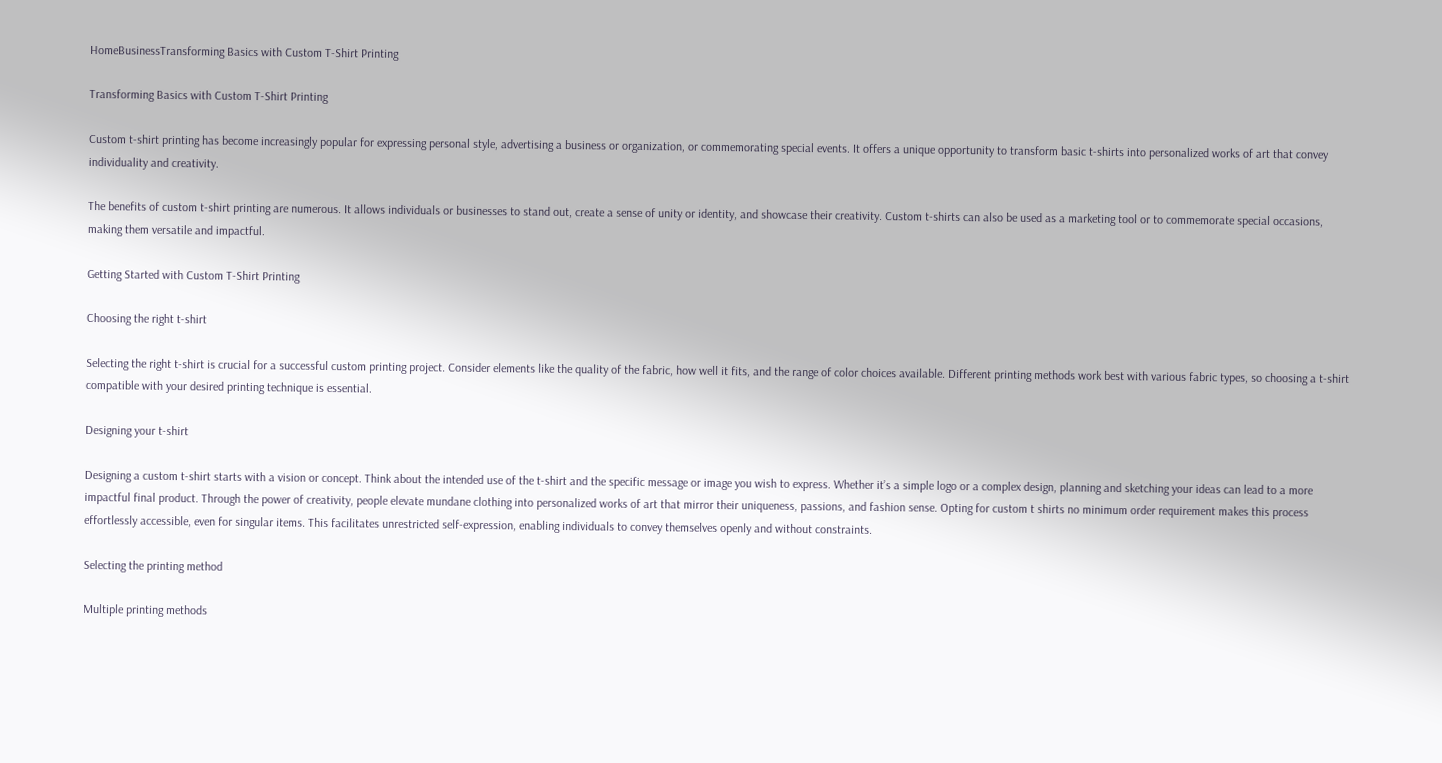HomeBusinessTransforming Basics with Custom T-Shirt Printing

Transforming Basics with Custom T-Shirt Printing

Custom t-shirt printing has become increasingly popular for expressing personal style, advertising a business or organization, or commemorating special events. It offers a unique opportunity to transform basic t-shirts into personalized works of art that convey individuality and creativity.

The benefits of custom t-shirt printing are numerous. It allows individuals or businesses to stand out, create a sense of unity or identity, and showcase their creativity. Custom t-shirts can also be used as a marketing tool or to commemorate special occasions, making them versatile and impactful.

Getting Started with Custom T-Shirt Printing

Choosing the right t-shirt

Selecting the right t-shirt is crucial for a successful custom printing project. Consider elements like the quality of the fabric, how well it fits, and the range of color choices available. Different printing methods work best with various fabric types, so choosing a t-shirt compatible with your desired printing technique is essential.

Designing your t-shirt

Designing a custom t-shirt starts with a vision or concept. Think about the intended use of the t-shirt and the specific message or image you wish to express. Whether it’s a simple logo or a complex design, planning and sketching your ideas can lead to a more impactful final product. Through the power of creativity, people elevate mundane clothing into personalized works of art that mirror their uniqueness, passions, and fashion sense. Opting for custom t shirts no minimum order requirement makes this process effortlessly accessible, even for singular items. This facilitates unrestricted self-expression, enabling individuals to convey themselves openly and without constraints.

Selecting the printing method

Multiple printing methods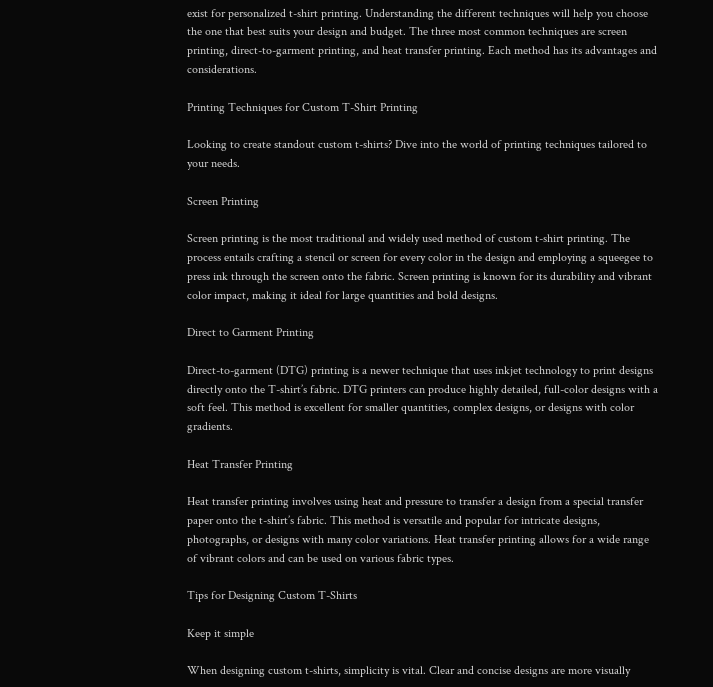exist for personalized t-shirt printing. Understanding the different techniques will help you choose the one that best suits your design and budget. The three most common techniques are screen printing, direct-to-garment printing, and heat transfer printing. Each method has its advantages and considerations.

Printing Techniques for Custom T-Shirt Printing

Looking to create standout custom t-shirts? Dive into the world of printing techniques tailored to your needs.

Screen Printing

Screen printing is the most traditional and widely used method of custom t-shirt printing. The process entails crafting a stencil or screen for every color in the design and employing a squeegee to press ink through the screen onto the fabric. Screen printing is known for its durability and vibrant color impact, making it ideal for large quantities and bold designs.

Direct to Garment Printing

Direct-to-garment (DTG) printing is a newer technique that uses inkjet technology to print designs directly onto the T-shirt’s fabric. DTG printers can produce highly detailed, full-color designs with a soft feel. This method is excellent for smaller quantities, complex designs, or designs with color gradients.

Heat Transfer Printing

Heat transfer printing involves using heat and pressure to transfer a design from a special transfer paper onto the t-shirt’s fabric. This method is versatile and popular for intricate designs, photographs, or designs with many color variations. Heat transfer printing allows for a wide range of vibrant colors and can be used on various fabric types.

Tips for Designing Custom T-Shirts

Keep it simple

When designing custom t-shirts, simplicity is vital. Clear and concise designs are more visually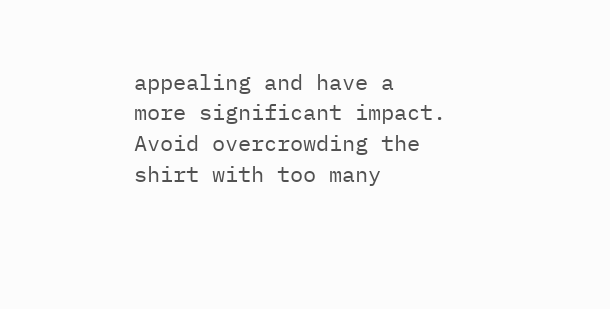appealing and have a more significant impact. Avoid overcrowding the shirt with too many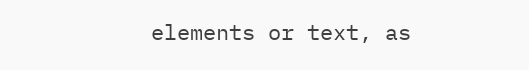elements or text, as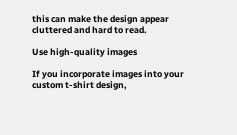this can make the design appear cluttered and hard to read.

Use high-quality images

If you incorporate images into your custom t-shirt design,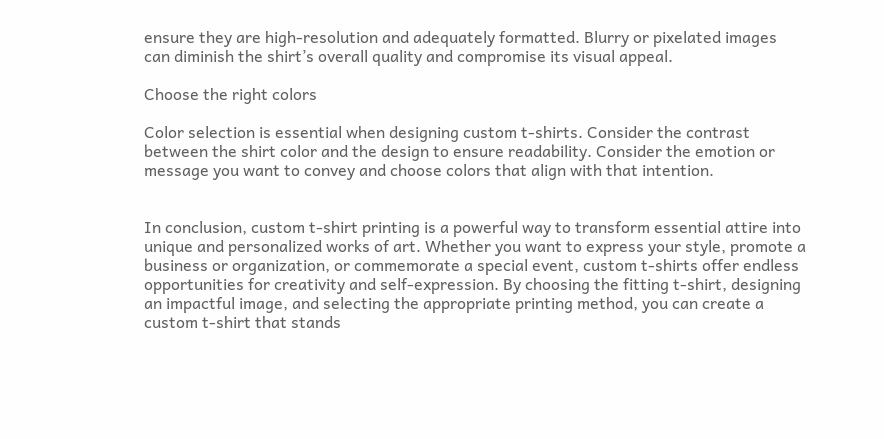ensure they are high-resolution and adequately formatted. Blurry or pixelated images can diminish the shirt’s overall quality and compromise its visual appeal.

Choose the right colors

Color selection is essential when designing custom t-shirts. Consider the contrast between the shirt color and the design to ensure readability. Consider the emotion or message you want to convey and choose colors that align with that intention.


In conclusion, custom t-shirt printing is a powerful way to transform essential attire into unique and personalized works of art. Whether you want to express your style, promote a business or organization, or commemorate a special event, custom t-shirts offer endless opportunities for creativity and self-expression. By choosing the fitting t-shirt, designing an impactful image, and selecting the appropriate printing method, you can create a custom t-shirt that stands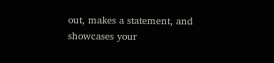out, makes a statement, and showcases your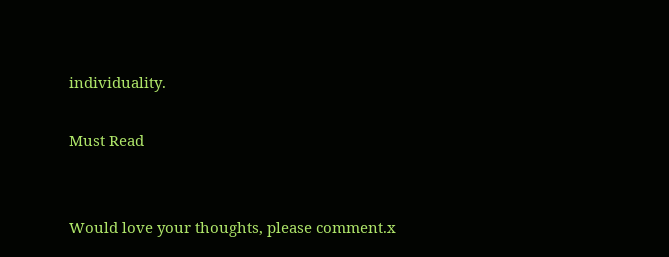individuality.

Must Read


Would love your thoughts, please comment.x